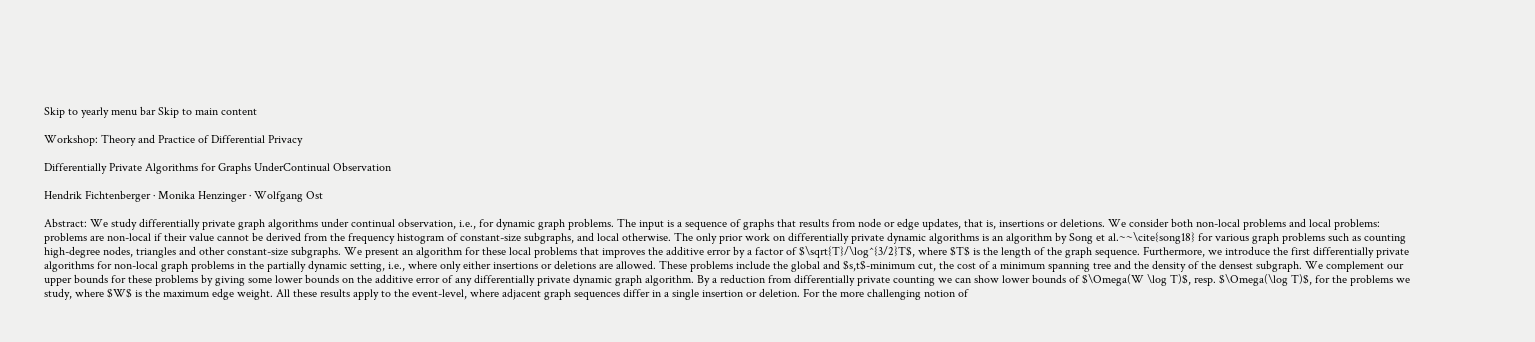Skip to yearly menu bar Skip to main content

Workshop: Theory and Practice of Differential Privacy

Differentially Private Algorithms for Graphs UnderContinual Observation

Hendrik Fichtenberger · Monika Henzinger · Wolfgang Ost

Abstract: We study differentially private graph algorithms under continual observation, i.e., for dynamic graph problems. The input is a sequence of graphs that results from node or edge updates, that is, insertions or deletions. We consider both non-local problems and local problems: problems are non-local if their value cannot be derived from the frequency histogram of constant-size subgraphs, and local otherwise. The only prior work on differentially private dynamic algorithms is an algorithm by Song et al.~~\cite{song18} for various graph problems such as counting high-degree nodes, triangles and other constant-size subgraphs. We present an algorithm for these local problems that improves the additive error by a factor of $\sqrt{T}/\log^{3/2}T$, where $T$ is the length of the graph sequence. Furthermore, we introduce the first differentially private algorithms for non-local graph problems in the partially dynamic setting, i.e., where only either insertions or deletions are allowed. These problems include the global and $s,t$-minimum cut, the cost of a minimum spanning tree and the density of the densest subgraph. We complement our upper bounds for these problems by giving some lower bounds on the additive error of any differentially private dynamic graph algorithm. By a reduction from differentially private counting we can show lower bounds of $\Omega(W \log T)$, resp. $\Omega(\log T)$, for the problems we study, where $W$ is the maximum edge weight. All these results apply to the event-level, where adjacent graph sequences differ in a single insertion or deletion. For the more challenging notion of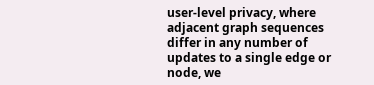user-level privacy, where adjacent graph sequences differ in any number of updates to a single edge or node, we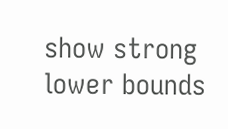show strong lower bounds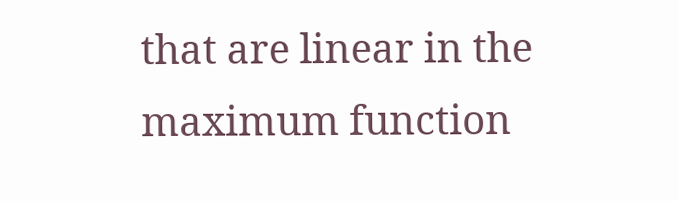that are linear in the maximum function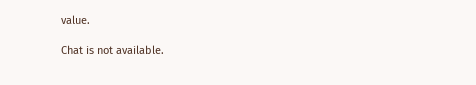value.

Chat is not available.